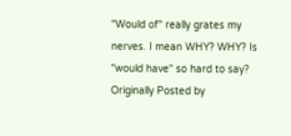"Would of" really grates my nerves. I mean WHY? WHY? Is "would have" so hard to say?
Originally Posted by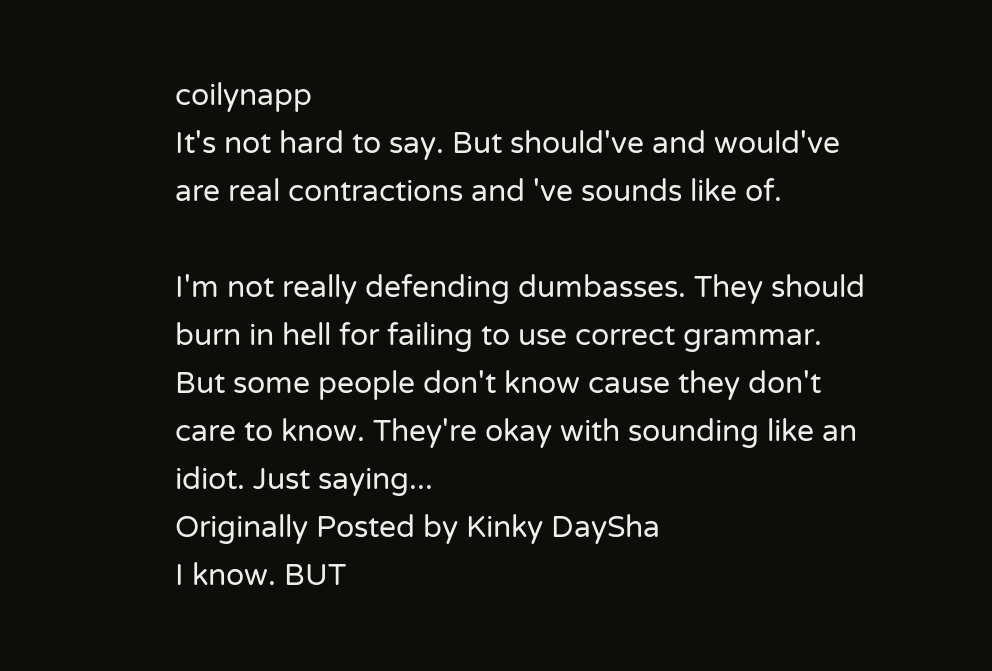coilynapp
It's not hard to say. But should've and would've are real contractions and 've sounds like of.

I'm not really defending dumbasses. They should burn in hell for failing to use correct grammar. But some people don't know cause they don't care to know. They're okay with sounding like an idiot. Just saying...
Originally Posted by Kinky DaySha
I know. BUT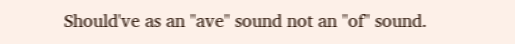Should've as an "ave" sound not an "of" sound.